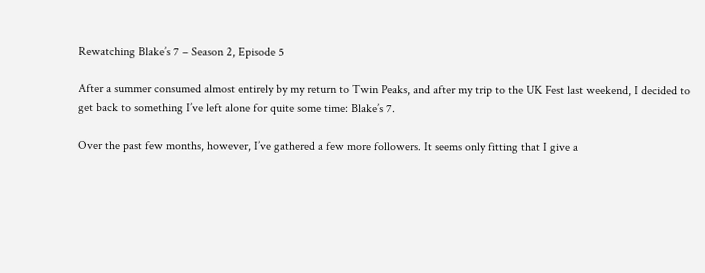Rewatching Blake’s 7 – Season 2, Episode 5

After a summer consumed almost entirely by my return to Twin Peaks, and after my trip to the UK Fest last weekend, I decided to get back to something I’ve left alone for quite some time: Blake’s 7.

Over the past few months, however, I’ve gathered a few more followers. It seems only fitting that I give a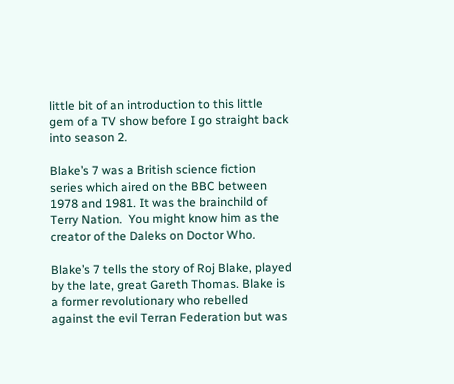little bit of an introduction to this little gem of a TV show before I go straight back into season 2.

Blake’s 7 was a British science fiction series which aired on the BBC between 1978 and 1981. It was the brainchild of Terry Nation.  You might know him as the creator of the Daleks on Doctor Who.

Blake’s 7 tells the story of Roj Blake, played by the late, great Gareth Thomas. Blake is a former revolutionary who rebelled against the evil Terran Federation but was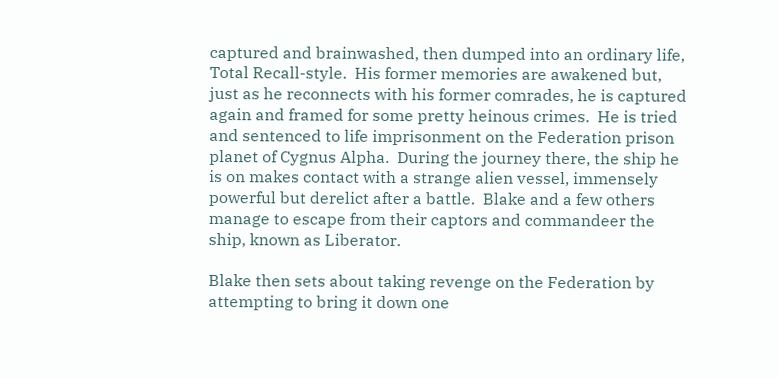captured and brainwashed, then dumped into an ordinary life, Total Recall-style.  His former memories are awakened but, just as he reconnects with his former comrades, he is captured again and framed for some pretty heinous crimes.  He is tried and sentenced to life imprisonment on the Federation prison planet of Cygnus Alpha.  During the journey there, the ship he is on makes contact with a strange alien vessel, immensely powerful but derelict after a battle.  Blake and a few others manage to escape from their captors and commandeer the ship, known as Liberator.

Blake then sets about taking revenge on the Federation by attempting to bring it down one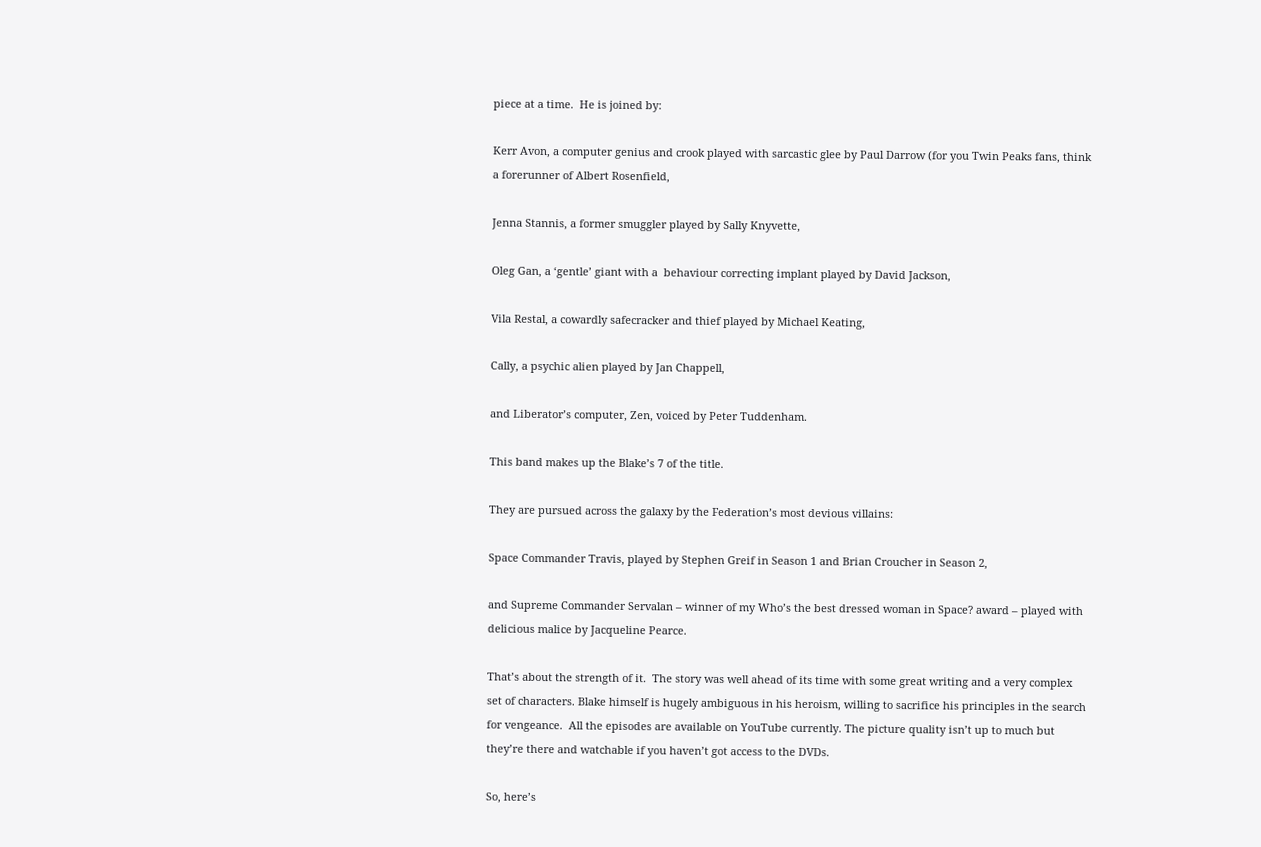piece at a time.  He is joined by:

Kerr Avon, a computer genius and crook played with sarcastic glee by Paul Darrow (for you Twin Peaks fans, think a forerunner of Albert Rosenfield,

Jenna Stannis, a former smuggler played by Sally Knyvette,

Oleg Gan, a ‘gentle’ giant with a  behaviour correcting implant played by David Jackson,

Vila Restal, a cowardly safecracker and thief played by Michael Keating,

Cally, a psychic alien played by Jan Chappell,

and Liberator’s computer, Zen, voiced by Peter Tuddenham.

This band makes up the Blake’s 7 of the title.

They are pursued across the galaxy by the Federation’s most devious villains:

Space Commander Travis, played by Stephen Greif in Season 1 and Brian Croucher in Season 2,

and Supreme Commander Servalan – winner of my Who’s the best dressed woman in Space? award – played with delicious malice by Jacqueline Pearce.

That’s about the strength of it.  The story was well ahead of its time with some great writing and a very complex set of characters. Blake himself is hugely ambiguous in his heroism, willing to sacrifice his principles in the search for vengeance.  All the episodes are available on YouTube currently. The picture quality isn’t up to much but they’re there and watchable if you haven’t got access to the DVDs.

So, here’s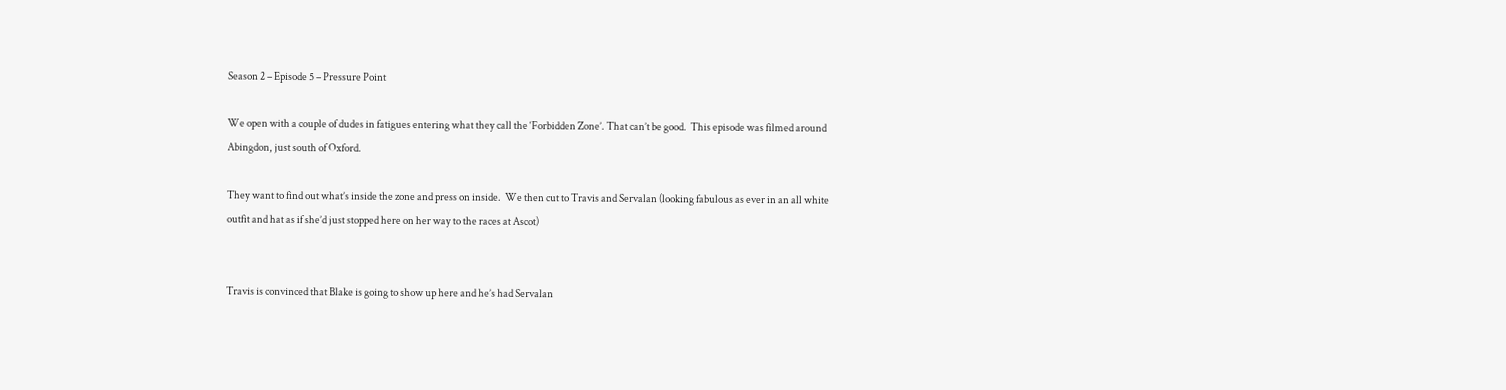Season 2 – Episode 5 – Pressure Point

We open with a couple of dudes in fatigues entering what they call the ‘Forbidden Zone’. That can’t be good.  This episode was filmed around Abingdon, just south of Oxford.

They want to find out what’s inside the zone and press on inside.  We then cut to Travis and Servalan (looking fabulous as ever in an all white outfit and hat as if she’d just stopped here on her way to the races at Ascot)


Travis is convinced that Blake is going to show up here and he’s had Servalan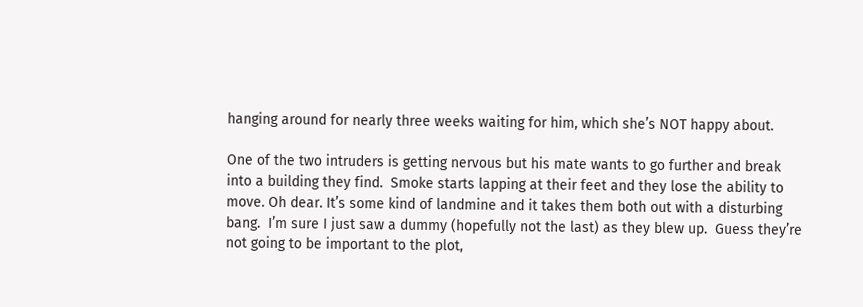hanging around for nearly three weeks waiting for him, which she’s NOT happy about.

One of the two intruders is getting nervous but his mate wants to go further and break into a building they find.  Smoke starts lapping at their feet and they lose the ability to move. Oh dear. It’s some kind of landmine and it takes them both out with a disturbing bang.  I’m sure I just saw a dummy (hopefully not the last) as they blew up.  Guess they’re not going to be important to the plot,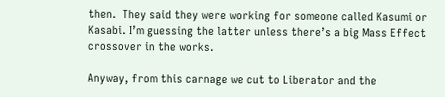then.  They said they were working for someone called Kasumi or Kasabi. I’m guessing the latter unless there’s a big Mass Effect crossover in the works.

Anyway, from this carnage we cut to Liberator and the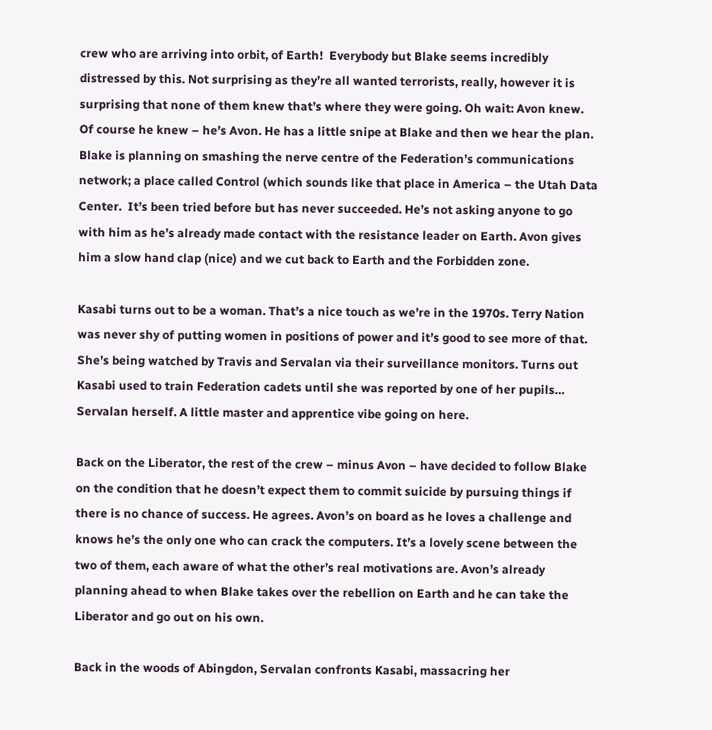crew who are arriving into orbit, of Earth!  Everybody but Blake seems incredibly distressed by this. Not surprising as they’re all wanted terrorists, really, however it is surprising that none of them knew that’s where they were going. Oh wait: Avon knew. Of course he knew – he’s Avon. He has a little snipe at Blake and then we hear the plan.  Blake is planning on smashing the nerve centre of the Federation’s communications network; a place called Control (which sounds like that place in America – the Utah Data Center.  It’s been tried before but has never succeeded. He’s not asking anyone to go with him as he’s already made contact with the resistance leader on Earth. Avon gives him a slow hand clap (nice) and we cut back to Earth and the Forbidden zone.

Kasabi turns out to be a woman. That’s a nice touch as we’re in the 1970s. Terry Nation was never shy of putting women in positions of power and it’s good to see more of that. She’s being watched by Travis and Servalan via their surveillance monitors. Turns out Kasabi used to train Federation cadets until she was reported by one of her pupils… Servalan herself. A little master and apprentice vibe going on here.

Back on the Liberator, the rest of the crew – minus Avon – have decided to follow Blake on the condition that he doesn’t expect them to commit suicide by pursuing things if there is no chance of success. He agrees. Avon’s on board as he loves a challenge and knows he’s the only one who can crack the computers. It’s a lovely scene between the two of them, each aware of what the other’s real motivations are. Avon’s already planning ahead to when Blake takes over the rebellion on Earth and he can take the Liberator and go out on his own.

Back in the woods of Abingdon, Servalan confronts Kasabi, massacring her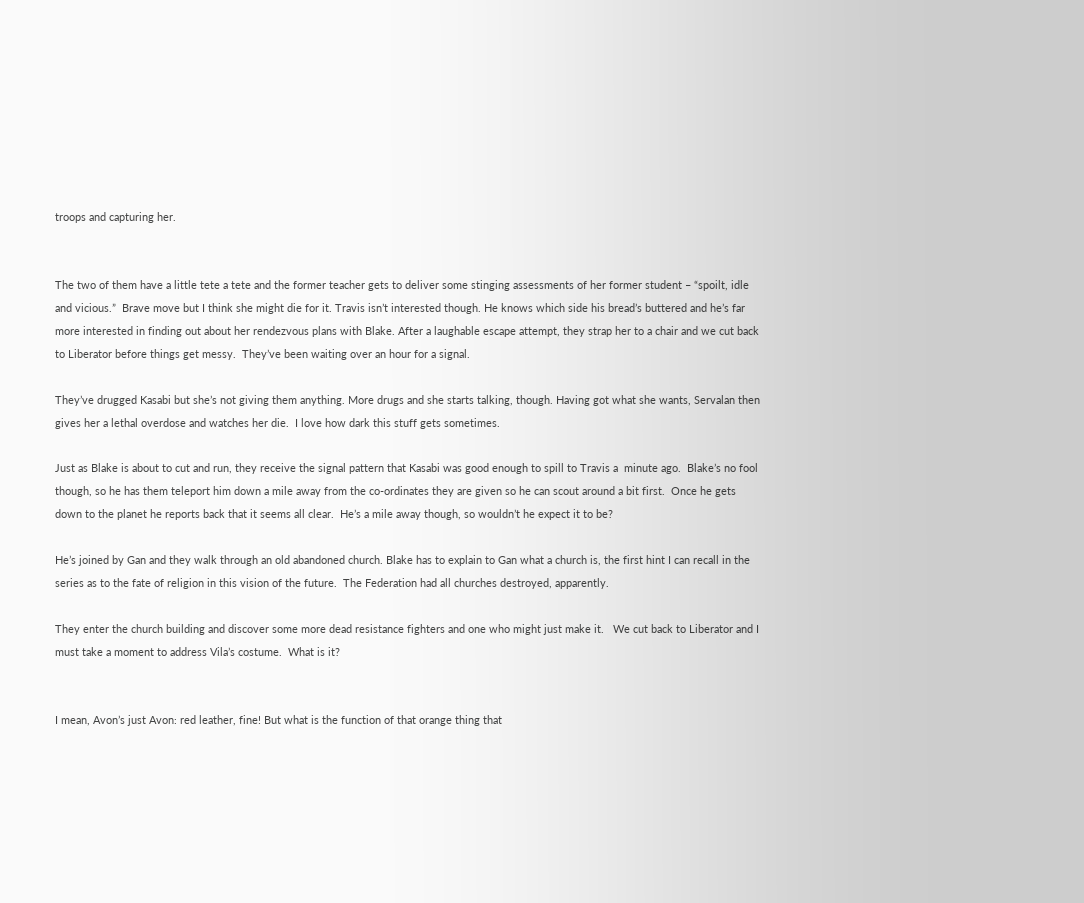troops and capturing her.


The two of them have a little tete a tete and the former teacher gets to deliver some stinging assessments of her former student – “spoilt, idle and vicious.”  Brave move but I think she might die for it. Travis isn’t interested though. He knows which side his bread’s buttered and he’s far more interested in finding out about her rendezvous plans with Blake. After a laughable escape attempt, they strap her to a chair and we cut back to Liberator before things get messy.  They’ve been waiting over an hour for a signal.

They’ve drugged Kasabi but she’s not giving them anything. More drugs and she starts talking, though. Having got what she wants, Servalan then gives her a lethal overdose and watches her die.  I love how dark this stuff gets sometimes.

Just as Blake is about to cut and run, they receive the signal pattern that Kasabi was good enough to spill to Travis a  minute ago.  Blake’s no fool though, so he has them teleport him down a mile away from the co-ordinates they are given so he can scout around a bit first.  Once he gets down to the planet he reports back that it seems all clear.  He’s a mile away though, so wouldn’t he expect it to be?

He’s joined by Gan and they walk through an old abandoned church. Blake has to explain to Gan what a church is, the first hint I can recall in the series as to the fate of religion in this vision of the future.  The Federation had all churches destroyed, apparently.

They enter the church building and discover some more dead resistance fighters and one who might just make it.   We cut back to Liberator and I must take a moment to address Vila’s costume.  What is it?


I mean, Avon’s just Avon: red leather, fine! But what is the function of that orange thing that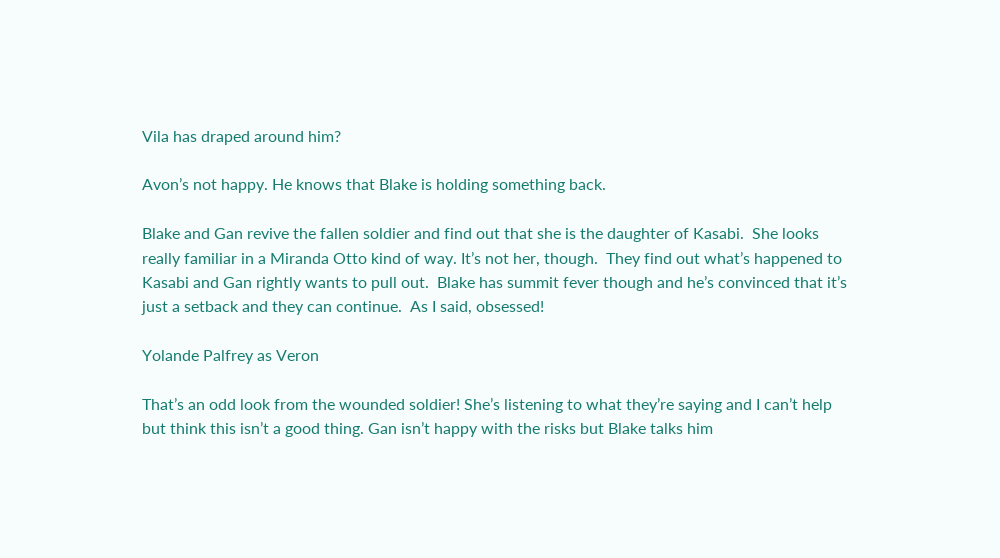Vila has draped around him?

Avon’s not happy. He knows that Blake is holding something back.

Blake and Gan revive the fallen soldier and find out that she is the daughter of Kasabi.  She looks really familiar in a Miranda Otto kind of way. It’s not her, though.  They find out what’s happened to Kasabi and Gan rightly wants to pull out.  Blake has summit fever though and he’s convinced that it’s just a setback and they can continue.  As I said, obsessed!

Yolande Palfrey as Veron

That’s an odd look from the wounded soldier! She’s listening to what they’re saying and I can’t help but think this isn’t a good thing. Gan isn’t happy with the risks but Blake talks him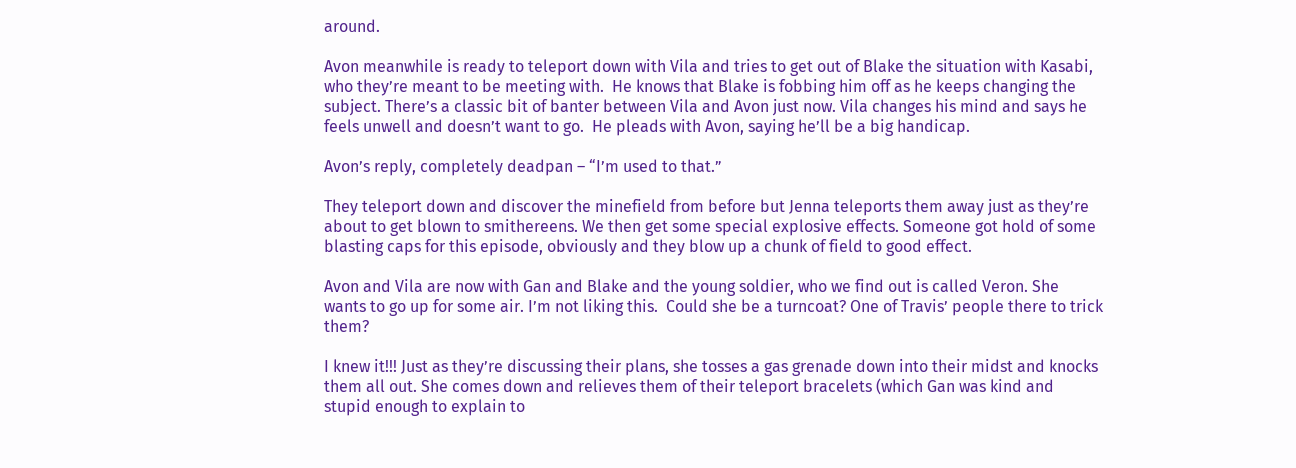around.

Avon meanwhile is ready to teleport down with Vila and tries to get out of Blake the situation with Kasabi, who they’re meant to be meeting with.  He knows that Blake is fobbing him off as he keeps changing the subject. There’s a classic bit of banter between Vila and Avon just now. Vila changes his mind and says he feels unwell and doesn’t want to go.  He pleads with Avon, saying he’ll be a big handicap.

Avon’s reply, completely deadpan – “I’m used to that.”

They teleport down and discover the minefield from before but Jenna teleports them away just as they’re about to get blown to smithereens. We then get some special explosive effects. Someone got hold of some blasting caps for this episode, obviously and they blow up a chunk of field to good effect.

Avon and Vila are now with Gan and Blake and the young soldier, who we find out is called Veron. She wants to go up for some air. I’m not liking this.  Could she be a turncoat? One of Travis’ people there to trick them?

I knew it!!! Just as they’re discussing their plans, she tosses a gas grenade down into their midst and knocks them all out. She comes down and relieves them of their teleport bracelets (which Gan was kind and stupid enough to explain to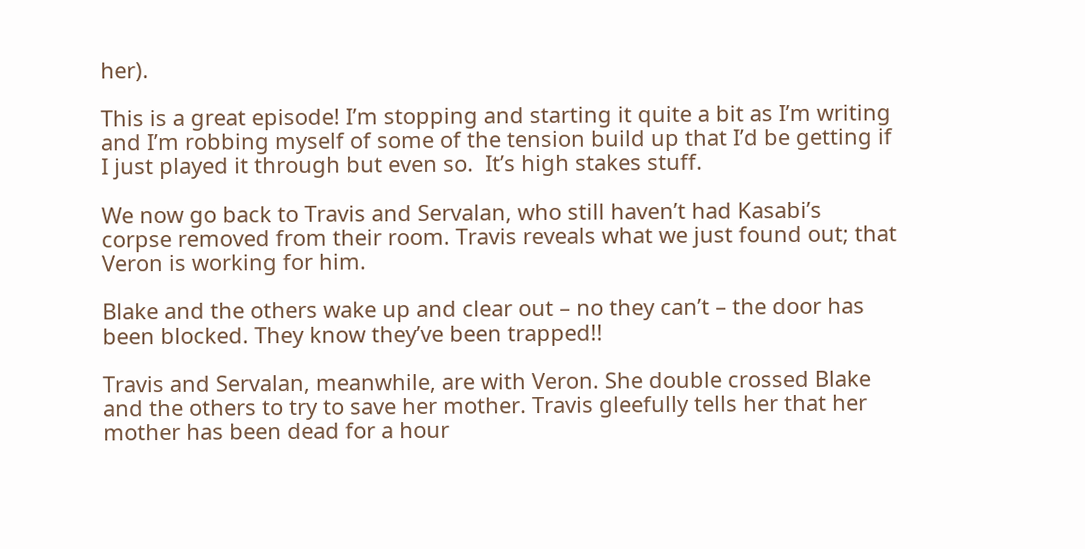her).

This is a great episode! I’m stopping and starting it quite a bit as I’m writing and I’m robbing myself of some of the tension build up that I’d be getting if I just played it through but even so.  It’s high stakes stuff.

We now go back to Travis and Servalan, who still haven’t had Kasabi’s corpse removed from their room. Travis reveals what we just found out; that Veron is working for him.

Blake and the others wake up and clear out – no they can’t – the door has been blocked. They know they’ve been trapped!!

Travis and Servalan, meanwhile, are with Veron. She double crossed Blake and the others to try to save her mother. Travis gleefully tells her that her mother has been dead for a hour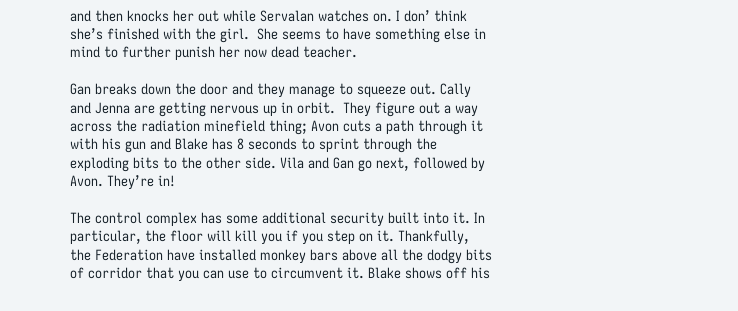and then knocks her out while Servalan watches on. I don’ think she’s finished with the girl.  She seems to have something else in mind to further punish her now dead teacher.

Gan breaks down the door and they manage to squeeze out. Cally and Jenna are getting nervous up in orbit.  They figure out a way across the radiation minefield thing; Avon cuts a path through it with his gun and Blake has 8 seconds to sprint through the exploding bits to the other side. Vila and Gan go next, followed by Avon. They’re in!

The control complex has some additional security built into it. In particular, the floor will kill you if you step on it. Thankfully, the Federation have installed monkey bars above all the dodgy bits of corridor that you can use to circumvent it. Blake shows off his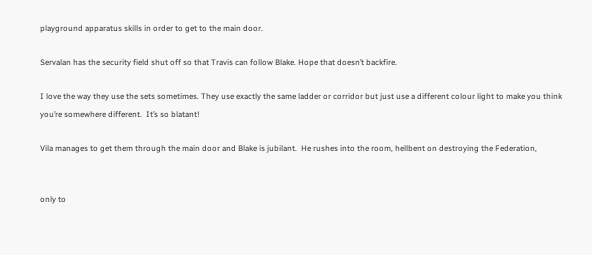playground apparatus skills in order to get to the main door.

Servalan has the security field shut off so that Travis can follow Blake. Hope that doesn’t backfire.

I love the way they use the sets sometimes. They use exactly the same ladder or corridor but just use a different colour light to make you think you’re somewhere different.  It’s so blatant!

Vila manages to get them through the main door and Blake is jubilant.  He rushes into the room, hellbent on destroying the Federation,


only to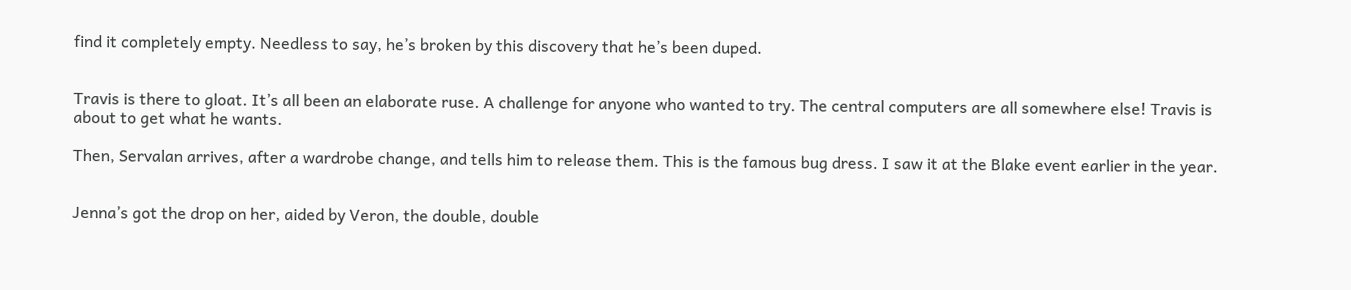find it completely empty. Needless to say, he’s broken by this discovery that he’s been duped.


Travis is there to gloat. It’s all been an elaborate ruse. A challenge for anyone who wanted to try. The central computers are all somewhere else! Travis is about to get what he wants.

Then, Servalan arrives, after a wardrobe change, and tells him to release them. This is the famous bug dress. I saw it at the Blake event earlier in the year.


Jenna’s got the drop on her, aided by Veron, the double, double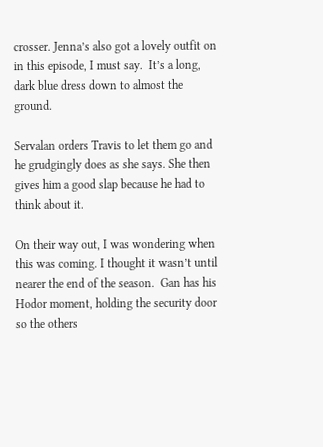crosser. Jenna’s also got a lovely outfit on in this episode, I must say.  It’s a long, dark blue dress down to almost the ground.

Servalan orders Travis to let them go and he grudgingly does as she says. She then gives him a good slap because he had to think about it.

On their way out, I was wondering when this was coming. I thought it wasn’t until nearer the end of the season.  Gan has his Hodor moment, holding the security door so the others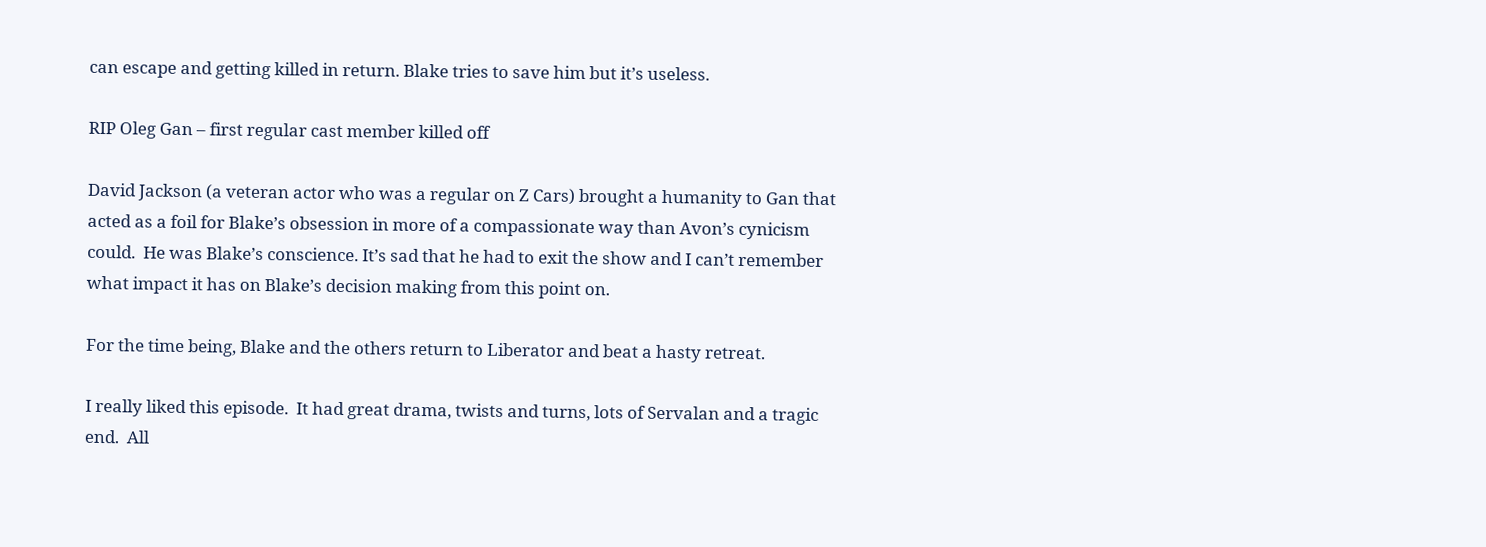can escape and getting killed in return. Blake tries to save him but it’s useless.

RIP Oleg Gan – first regular cast member killed off

David Jackson (a veteran actor who was a regular on Z Cars) brought a humanity to Gan that acted as a foil for Blake’s obsession in more of a compassionate way than Avon’s cynicism could.  He was Blake’s conscience. It’s sad that he had to exit the show and I can’t remember what impact it has on Blake’s decision making from this point on.

For the time being, Blake and the others return to Liberator and beat a hasty retreat.

I really liked this episode.  It had great drama, twists and turns, lots of Servalan and a tragic end.  All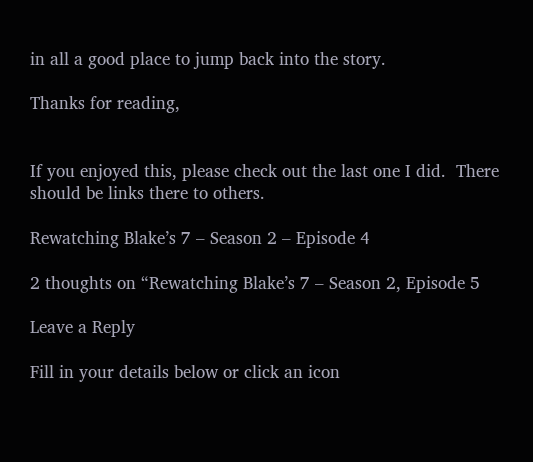in all a good place to jump back into the story.

Thanks for reading,


If you enjoyed this, please check out the last one I did.  There should be links there to others.

Rewatching Blake’s 7 – Season 2 – Episode 4

2 thoughts on “Rewatching Blake’s 7 – Season 2, Episode 5

Leave a Reply

Fill in your details below or click an icon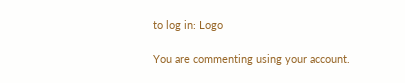to log in: Logo

You are commenting using your account.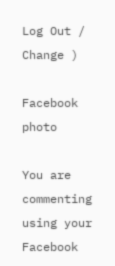Log Out /  Change )

Facebook photo

You are commenting using your Facebook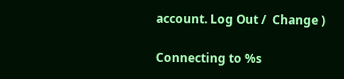account. Log Out /  Change )

Connecting to %s